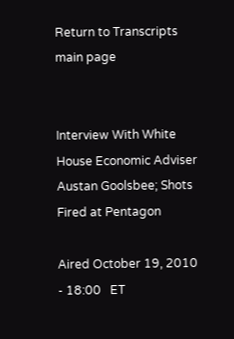Return to Transcripts main page


Interview With White House Economic Adviser Austan Goolsbee; Shots Fired at Pentagon

Aired October 19, 2010 - 18:00   ET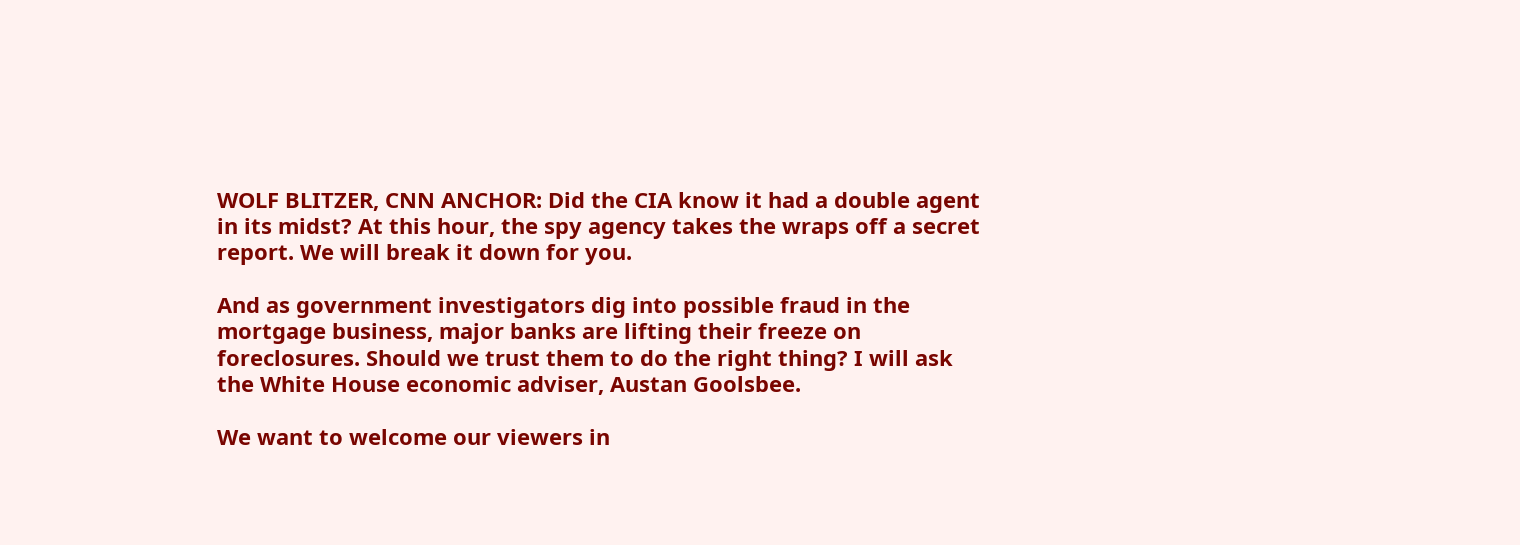WOLF BLITZER, CNN ANCHOR: Did the CIA know it had a double agent in its midst? At this hour, the spy agency takes the wraps off a secret report. We will break it down for you.

And as government investigators dig into possible fraud in the mortgage business, major banks are lifting their freeze on foreclosures. Should we trust them to do the right thing? I will ask the White House economic adviser, Austan Goolsbee.

We want to welcome our viewers in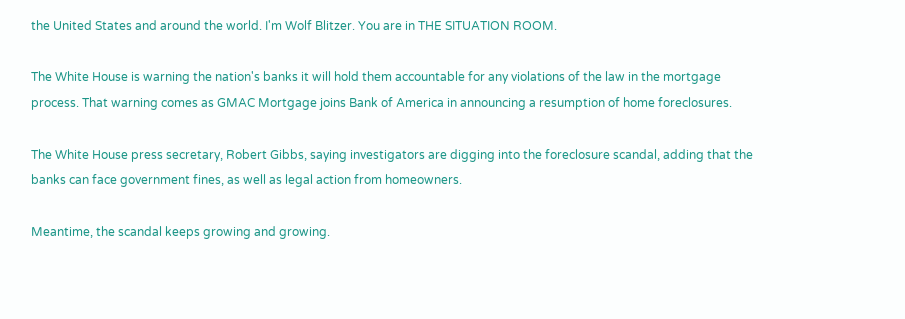the United States and around the world. I'm Wolf Blitzer. You are in THE SITUATION ROOM.

The White House is warning the nation's banks it will hold them accountable for any violations of the law in the mortgage process. That warning comes as GMAC Mortgage joins Bank of America in announcing a resumption of home foreclosures.

The White House press secretary, Robert Gibbs, saying investigators are digging into the foreclosure scandal, adding that the banks can face government fines, as well as legal action from homeowners.

Meantime, the scandal keeps growing and growing.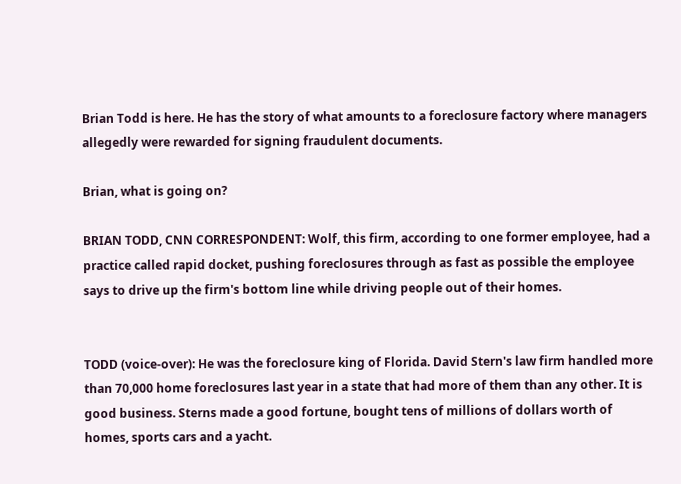Brian Todd is here. He has the story of what amounts to a foreclosure factory where managers allegedly were rewarded for signing fraudulent documents.

Brian, what is going on?

BRIAN TODD, CNN CORRESPONDENT: Wolf, this firm, according to one former employee, had a practice called rapid docket, pushing foreclosures through as fast as possible the employee says to drive up the firm's bottom line while driving people out of their homes.


TODD (voice-over): He was the foreclosure king of Florida. David Stern's law firm handled more than 70,000 home foreclosures last year in a state that had more of them than any other. It is good business. Sterns made a good fortune, bought tens of millions of dollars worth of homes, sports cars and a yacht.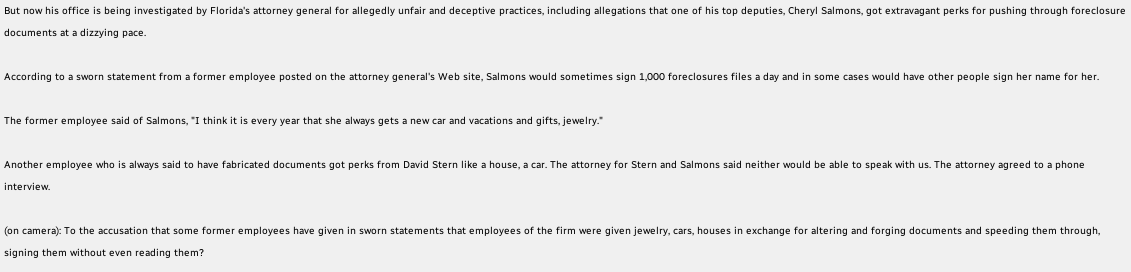But now his office is being investigated by Florida's attorney general for allegedly unfair and deceptive practices, including allegations that one of his top deputies, Cheryl Salmons, got extravagant perks for pushing through foreclosure documents at a dizzying pace.

According to a sworn statement from a former employee posted on the attorney general's Web site, Salmons would sometimes sign 1,000 foreclosures files a day and in some cases would have other people sign her name for her.

The former employee said of Salmons, "I think it is every year that she always gets a new car and vacations and gifts, jewelry."

Another employee who is always said to have fabricated documents got perks from David Stern like a house, a car. The attorney for Stern and Salmons said neither would be able to speak with us. The attorney agreed to a phone interview.

(on camera): To the accusation that some former employees have given in sworn statements that employees of the firm were given jewelry, cars, houses in exchange for altering and forging documents and speeding them through, signing them without even reading them?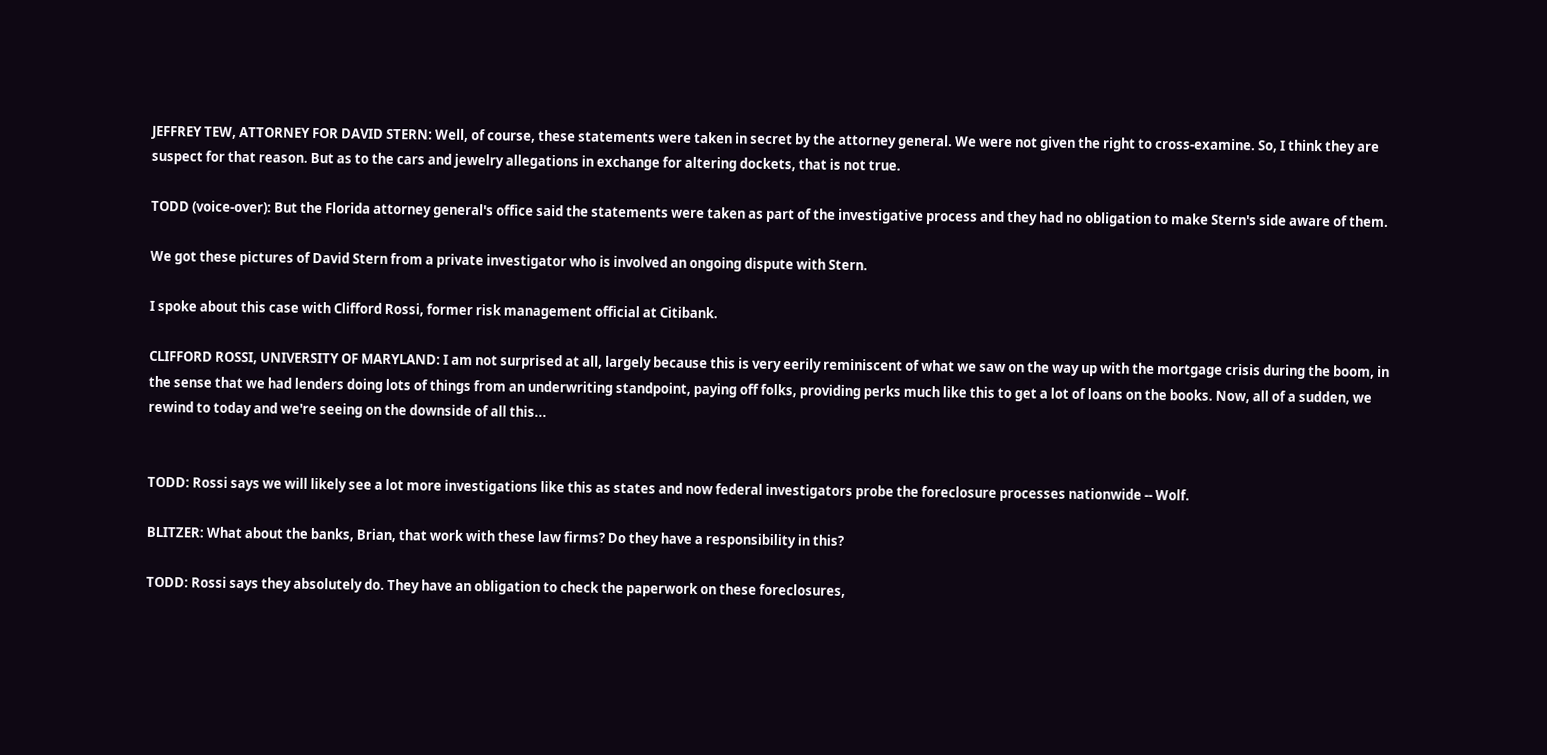JEFFREY TEW, ATTORNEY FOR DAVID STERN: Well, of course, these statements were taken in secret by the attorney general. We were not given the right to cross-examine. So, I think they are suspect for that reason. But as to the cars and jewelry allegations in exchange for altering dockets, that is not true.

TODD (voice-over): But the Florida attorney general's office said the statements were taken as part of the investigative process and they had no obligation to make Stern's side aware of them.

We got these pictures of David Stern from a private investigator who is involved an ongoing dispute with Stern.

I spoke about this case with Clifford Rossi, former risk management official at Citibank.

CLIFFORD ROSSI, UNIVERSITY OF MARYLAND: I am not surprised at all, largely because this is very eerily reminiscent of what we saw on the way up with the mortgage crisis during the boom, in the sense that we had lenders doing lots of things from an underwriting standpoint, paying off folks, providing perks much like this to get a lot of loans on the books. Now, all of a sudden, we rewind to today and we're seeing on the downside of all this...


TODD: Rossi says we will likely see a lot more investigations like this as states and now federal investigators probe the foreclosure processes nationwide -- Wolf.

BLITZER: What about the banks, Brian, that work with these law firms? Do they have a responsibility in this?

TODD: Rossi says they absolutely do. They have an obligation to check the paperwork on these foreclosures,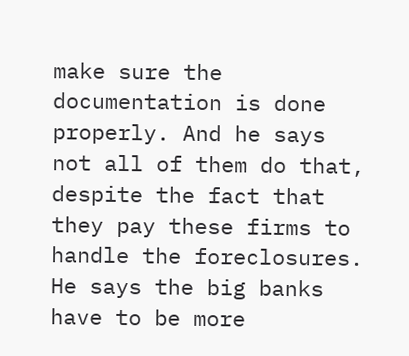make sure the documentation is done properly. And he says not all of them do that, despite the fact that they pay these firms to handle the foreclosures. He says the big banks have to be more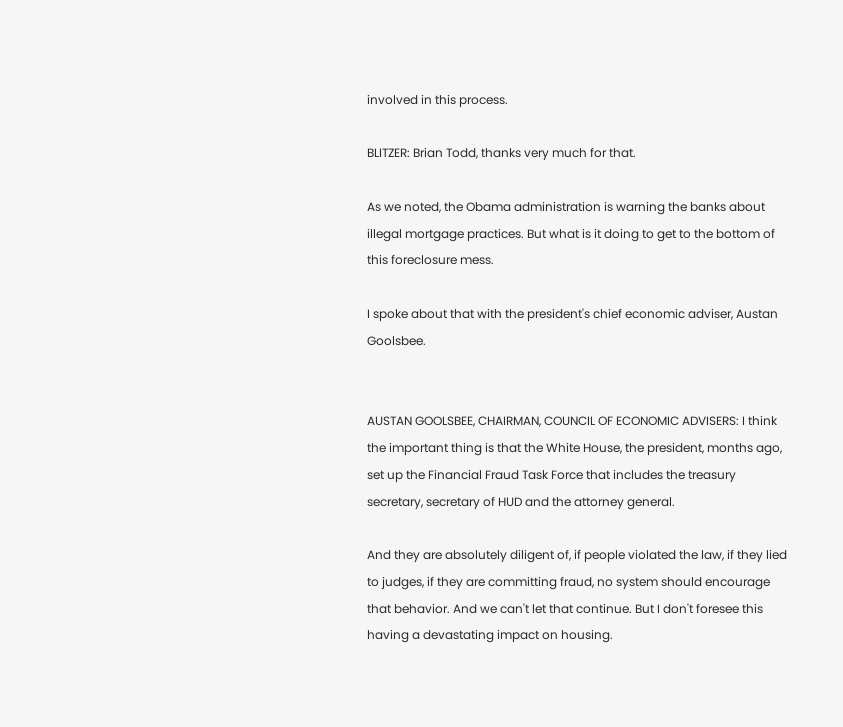involved in this process.

BLITZER: Brian Todd, thanks very much for that.

As we noted, the Obama administration is warning the banks about illegal mortgage practices. But what is it doing to get to the bottom of this foreclosure mess.

I spoke about that with the president's chief economic adviser, Austan Goolsbee.


AUSTAN GOOLSBEE, CHAIRMAN, COUNCIL OF ECONOMIC ADVISERS: I think the important thing is that the White House, the president, months ago, set up the Financial Fraud Task Force that includes the treasury secretary, secretary of HUD and the attorney general.

And they are absolutely diligent of, if people violated the law, if they lied to judges, if they are committing fraud, no system should encourage that behavior. And we can't let that continue. But I don't foresee this having a devastating impact on housing.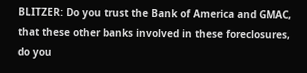BLITZER: Do you trust the Bank of America and GMAC, that these other banks involved in these foreclosures, do you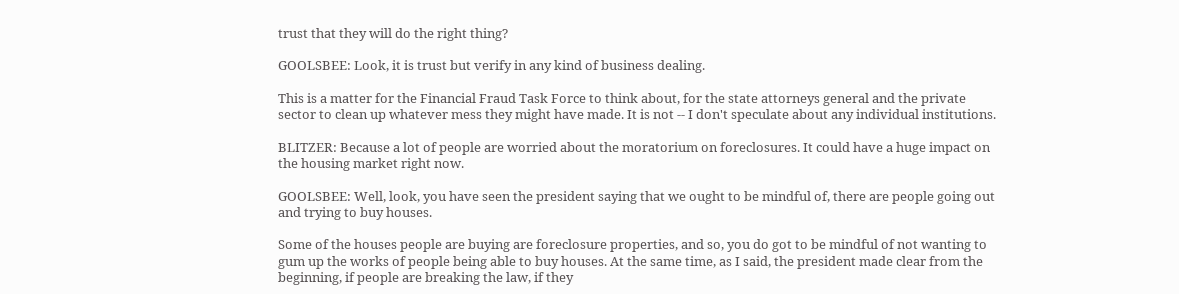trust that they will do the right thing?

GOOLSBEE: Look, it is trust but verify in any kind of business dealing.

This is a matter for the Financial Fraud Task Force to think about, for the state attorneys general and the private sector to clean up whatever mess they might have made. It is not -- I don't speculate about any individual institutions.

BLITZER: Because a lot of people are worried about the moratorium on foreclosures. It could have a huge impact on the housing market right now.

GOOLSBEE: Well, look, you have seen the president saying that we ought to be mindful of, there are people going out and trying to buy houses.

Some of the houses people are buying are foreclosure properties, and so, you do got to be mindful of not wanting to gum up the works of people being able to buy houses. At the same time, as I said, the president made clear from the beginning, if people are breaking the law, if they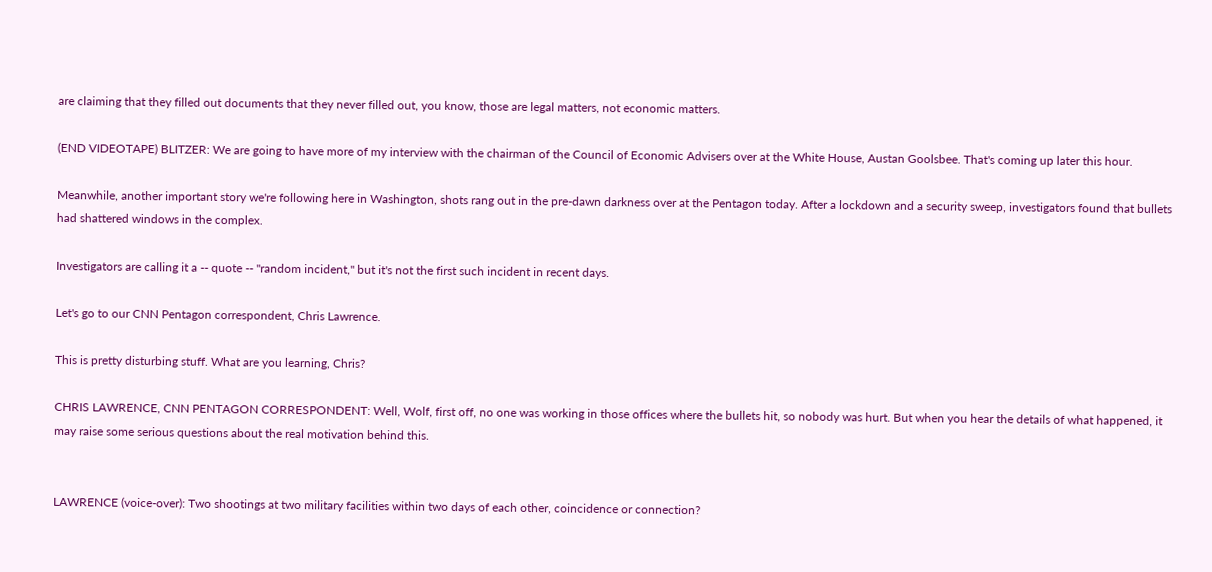are claiming that they filled out documents that they never filled out, you know, those are legal matters, not economic matters.

(END VIDEOTAPE) BLITZER: We are going to have more of my interview with the chairman of the Council of Economic Advisers over at the White House, Austan Goolsbee. That's coming up later this hour.

Meanwhile, another important story we're following here in Washington, shots rang out in the pre-dawn darkness over at the Pentagon today. After a lockdown and a security sweep, investigators found that bullets had shattered windows in the complex.

Investigators are calling it a -- quote -- "random incident," but it's not the first such incident in recent days.

Let's go to our CNN Pentagon correspondent, Chris Lawrence.

This is pretty disturbing stuff. What are you learning, Chris?

CHRIS LAWRENCE, CNN PENTAGON CORRESPONDENT: Well, Wolf, first off, no one was working in those offices where the bullets hit, so nobody was hurt. But when you hear the details of what happened, it may raise some serious questions about the real motivation behind this.


LAWRENCE (voice-over): Two shootings at two military facilities within two days of each other, coincidence or connection?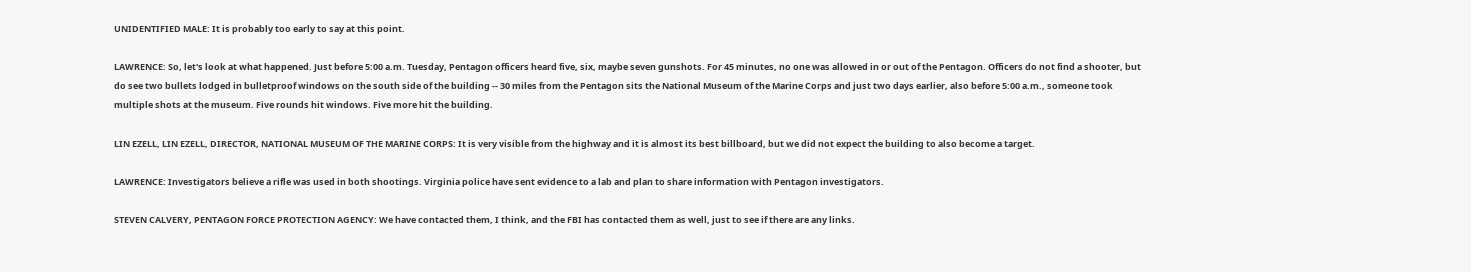UNIDENTIFIED MALE: It is probably too early to say at this point.

LAWRENCE: So, let's look at what happened. Just before 5:00 a.m. Tuesday, Pentagon officers heard five, six, maybe seven gunshots. For 45 minutes, no one was allowed in or out of the Pentagon. Officers do not find a shooter, but do see two bullets lodged in bulletproof windows on the south side of the building -- 30 miles from the Pentagon sits the National Museum of the Marine Corps and just two days earlier, also before 5:00 a.m., someone took multiple shots at the museum. Five rounds hit windows. Five more hit the building.

LIN EZELL, LIN EZELL, DIRECTOR, NATIONAL MUSEUM OF THE MARINE CORPS: It is very visible from the highway and it is almost its best billboard, but we did not expect the building to also become a target.

LAWRENCE: Investigators believe a rifle was used in both shootings. Virginia police have sent evidence to a lab and plan to share information with Pentagon investigators.

STEVEN CALVERY, PENTAGON FORCE PROTECTION AGENCY: We have contacted them, I think, and the FBI has contacted them as well, just to see if there are any links.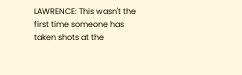LAWRENCE: This wasn't the first time someone has taken shots at the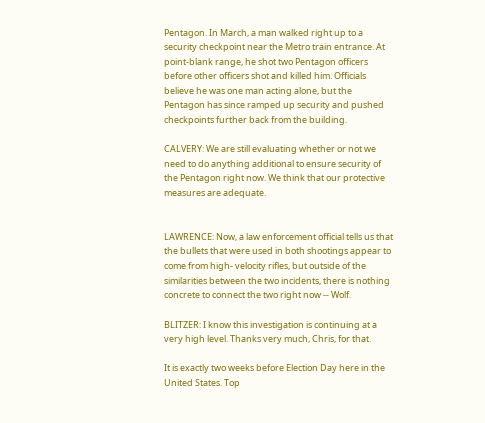Pentagon. In March, a man walked right up to a security checkpoint near the Metro train entrance. At point-blank range, he shot two Pentagon officers before other officers shot and killed him. Officials believe he was one man acting alone, but the Pentagon has since ramped up security and pushed checkpoints further back from the building.

CALVERY: We are still evaluating whether or not we need to do anything additional to ensure security of the Pentagon right now. We think that our protective measures are adequate.


LAWRENCE: Now, a law enforcement official tells us that the bullets that were used in both shootings appear to come from high- velocity rifles, but outside of the similarities between the two incidents, there is nothing concrete to connect the two right now -- Wolf.

BLITZER: I know this investigation is continuing at a very high level. Thanks very much, Chris, for that.

It is exactly two weeks before Election Day here in the United States. Top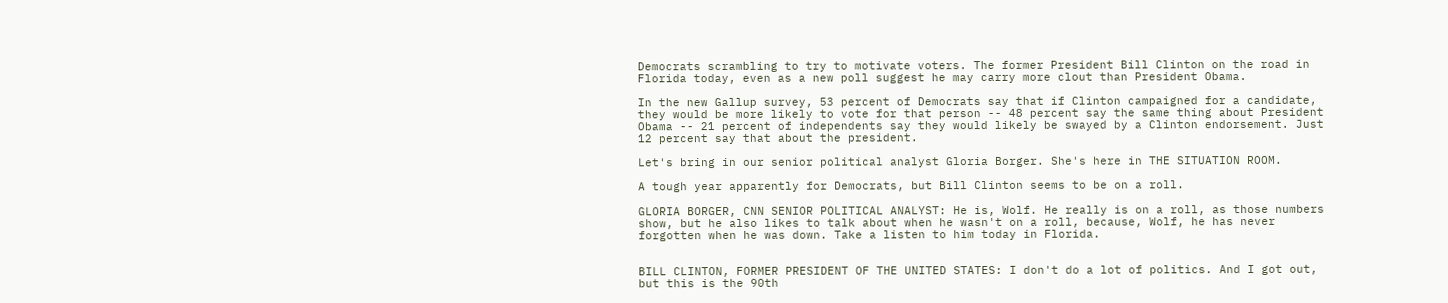Democrats scrambling to try to motivate voters. The former President Bill Clinton on the road in Florida today, even as a new poll suggest he may carry more clout than President Obama.

In the new Gallup survey, 53 percent of Democrats say that if Clinton campaigned for a candidate, they would be more likely to vote for that person -- 48 percent say the same thing about President Obama -- 21 percent of independents say they would likely be swayed by a Clinton endorsement. Just 12 percent say that about the president.

Let's bring in our senior political analyst Gloria Borger. She's here in THE SITUATION ROOM.

A tough year apparently for Democrats, but Bill Clinton seems to be on a roll.

GLORIA BORGER, CNN SENIOR POLITICAL ANALYST: He is, Wolf. He really is on a roll, as those numbers show, but he also likes to talk about when he wasn't on a roll, because, Wolf, he has never forgotten when he was down. Take a listen to him today in Florida.


BILL CLINTON, FORMER PRESIDENT OF THE UNITED STATES: I don't do a lot of politics. And I got out, but this is the 90th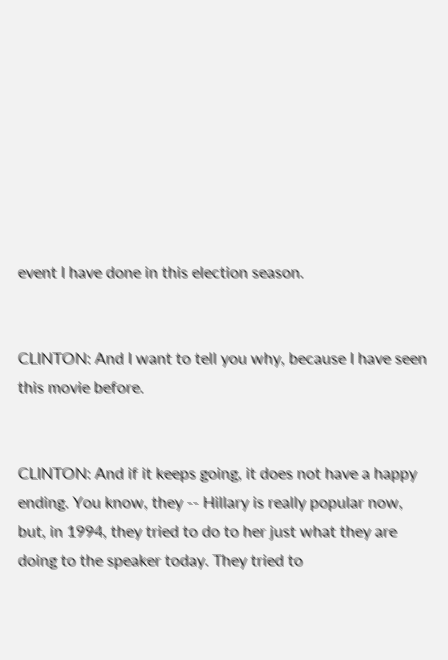event I have done in this election season.


CLINTON: And I want to tell you why, because I have seen this movie before.


CLINTON: And if it keeps going, it does not have a happy ending. You know, they -- Hillary is really popular now, but, in 1994, they tried to do to her just what they are doing to the speaker today. They tried to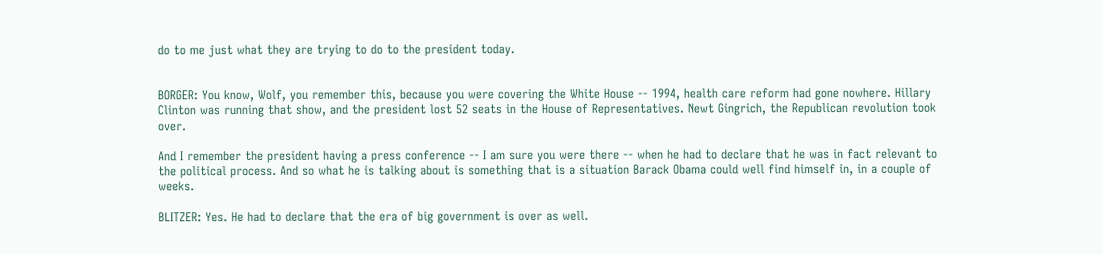do to me just what they are trying to do to the president today.


BORGER: You know, Wolf, you remember this, because you were covering the White House -- 1994, health care reform had gone nowhere. Hillary Clinton was running that show, and the president lost 52 seats in the House of Representatives. Newt Gingrich, the Republican revolution took over.

And I remember the president having a press conference -- I am sure you were there -- when he had to declare that he was in fact relevant to the political process. And so what he is talking about is something that is a situation Barack Obama could well find himself in, in a couple of weeks.

BLITZER: Yes. He had to declare that the era of big government is over as well.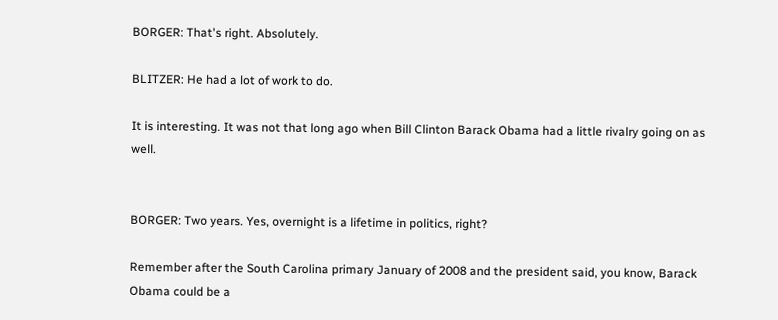BORGER: That's right. Absolutely.

BLITZER: He had a lot of work to do.

It is interesting. It was not that long ago when Bill Clinton Barack Obama had a little rivalry going on as well.


BORGER: Two years. Yes, overnight is a lifetime in politics, right?

Remember after the South Carolina primary January of 2008 and the president said, you know, Barack Obama could be a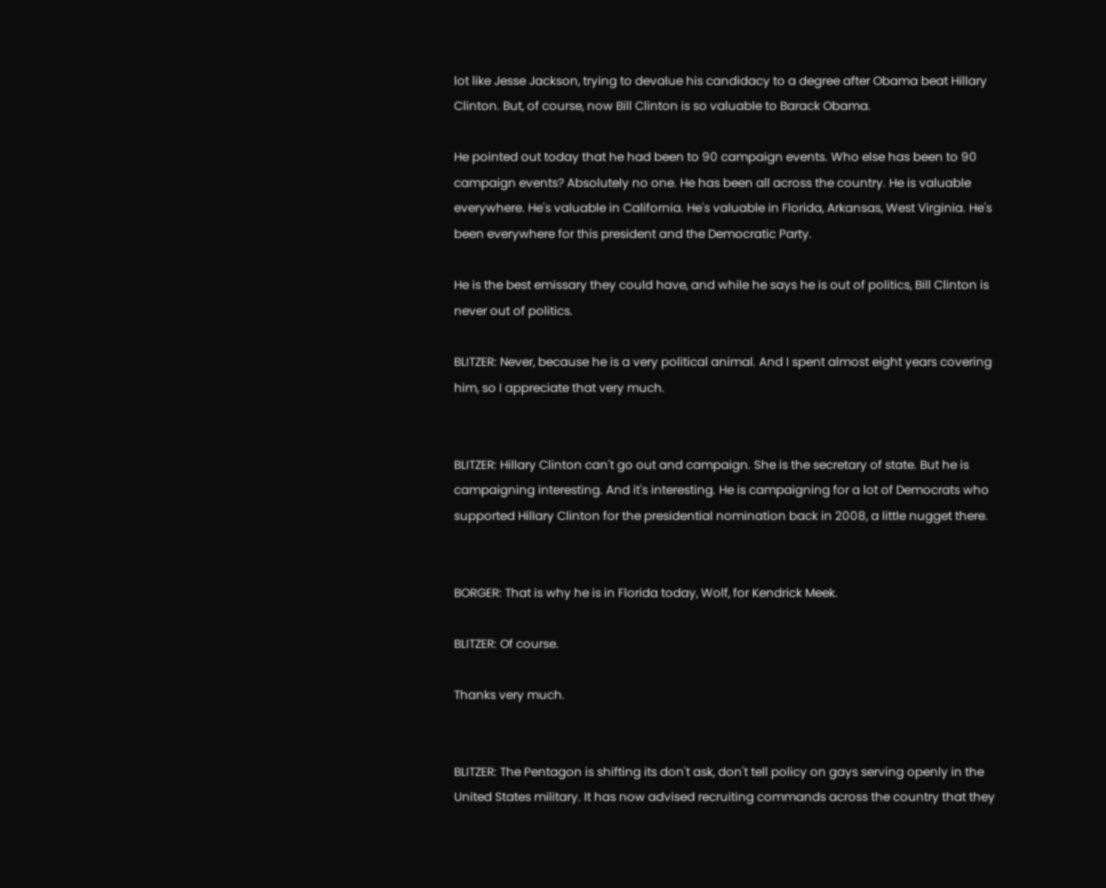lot like Jesse Jackson, trying to devalue his candidacy to a degree after Obama beat Hillary Clinton. But, of course, now Bill Clinton is so valuable to Barack Obama.

He pointed out today that he had been to 90 campaign events. Who else has been to 90 campaign events? Absolutely no one. He has been all across the country. He is valuable everywhere. He's valuable in California. He's valuable in Florida, Arkansas, West Virginia. He's been everywhere for this president and the Democratic Party.

He is the best emissary they could have, and while he says he is out of politics, Bill Clinton is never out of politics.

BLITZER: Never, because he is a very political animal. And I spent almost eight years covering him, so I appreciate that very much.


BLITZER: Hillary Clinton can't go out and campaign. She is the secretary of state. But he is campaigning interesting. And it's interesting. He is campaigning for a lot of Democrats who supported Hillary Clinton for the presidential nomination back in 2008, a little nugget there.


BORGER: That is why he is in Florida today, Wolf, for Kendrick Meek.

BLITZER: Of course.

Thanks very much.


BLITZER: The Pentagon is shifting its don't ask, don't tell policy on gays serving openly in the United States military. It has now advised recruiting commands across the country that they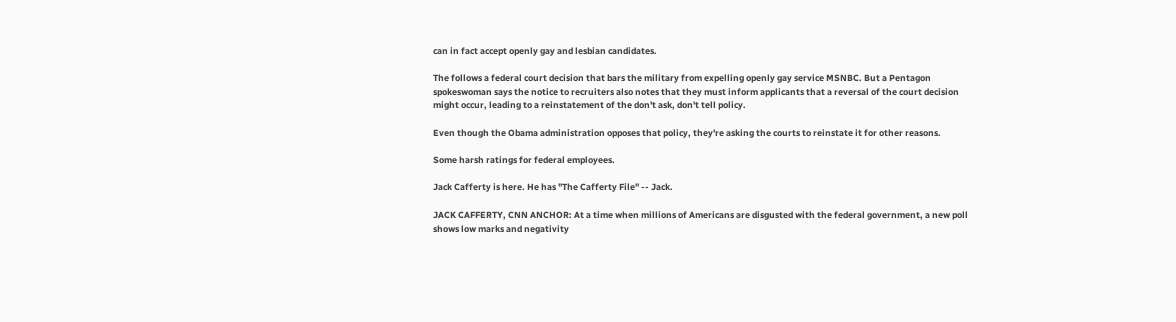can in fact accept openly gay and lesbian candidates.

The follows a federal court decision that bars the military from expelling openly gay service MSNBC. But a Pentagon spokeswoman says the notice to recruiters also notes that they must inform applicants that a reversal of the court decision might occur, leading to a reinstatement of the don't ask, don't tell policy.

Even though the Obama administration opposes that policy, they're asking the courts to reinstate it for other reasons.

Some harsh ratings for federal employees.

Jack Cafferty is here. He has "The Cafferty File" -- Jack.

JACK CAFFERTY, CNN ANCHOR: At a time when millions of Americans are disgusted with the federal government, a new poll shows low marks and negativity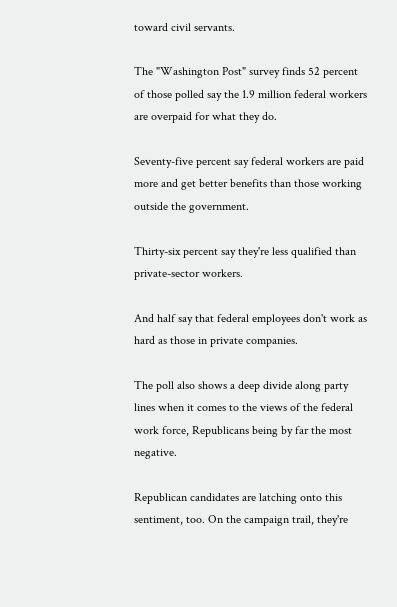toward civil servants.

The "Washington Post" survey finds 52 percent of those polled say the 1.9 million federal workers are overpaid for what they do.

Seventy-five percent say federal workers are paid more and get better benefits than those working outside the government.

Thirty-six percent say they're less qualified than private-sector workers.

And half say that federal employees don't work as hard as those in private companies.

The poll also shows a deep divide along party lines when it comes to the views of the federal work force, Republicans being by far the most negative.

Republican candidates are latching onto this sentiment, too. On the campaign trail, they're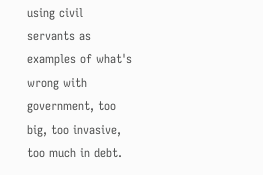using civil servants as examples of what's wrong with government, too big, too invasive, too much in debt.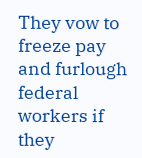They vow to freeze pay and furlough federal workers if they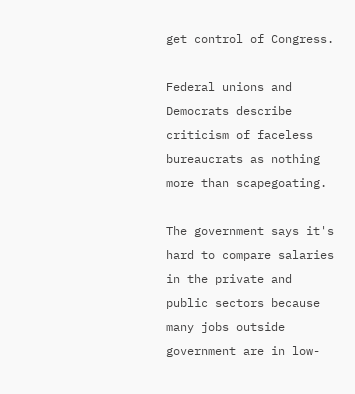get control of Congress.

Federal unions and Democrats describe criticism of faceless bureaucrats as nothing more than scapegoating.

The government says it's hard to compare salaries in the private and public sectors because many jobs outside government are in low-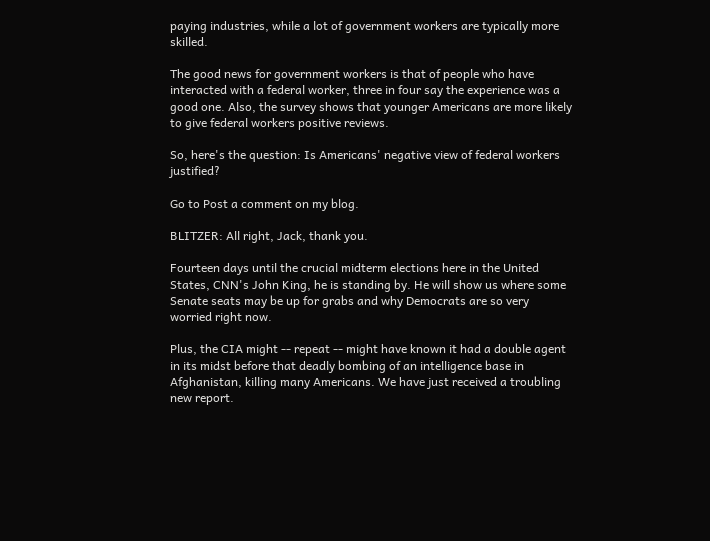paying industries, while a lot of government workers are typically more skilled.

The good news for government workers is that of people who have interacted with a federal worker, three in four say the experience was a good one. Also, the survey shows that younger Americans are more likely to give federal workers positive reviews.

So, here's the question: Is Americans' negative view of federal workers justified?

Go to Post a comment on my blog.

BLITZER: All right, Jack, thank you.

Fourteen days until the crucial midterm elections here in the United States, CNN's John King, he is standing by. He will show us where some Senate seats may be up for grabs and why Democrats are so very worried right now.

Plus, the CIA might -- repeat -- might have known it had a double agent in its midst before that deadly bombing of an intelligence base in Afghanistan, killing many Americans. We have just received a troubling new report.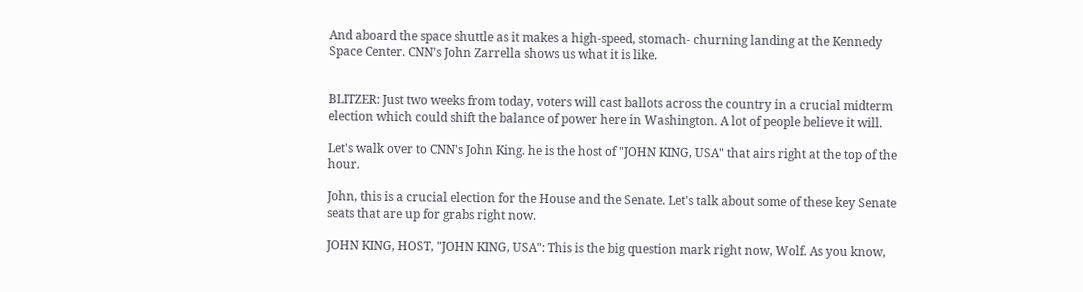And aboard the space shuttle as it makes a high-speed, stomach- churning landing at the Kennedy Space Center. CNN's John Zarrella shows us what it is like.


BLITZER: Just two weeks from today, voters will cast ballots across the country in a crucial midterm election which could shift the balance of power here in Washington. A lot of people believe it will.

Let's walk over to CNN's John King. he is the host of "JOHN KING, USA" that airs right at the top of the hour.

John, this is a crucial election for the House and the Senate. Let's talk about some of these key Senate seats that are up for grabs right now.

JOHN KING, HOST, "JOHN KING, USA": This is the big question mark right now, Wolf. As you know,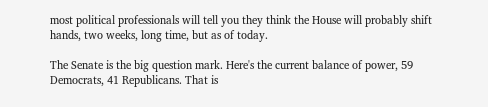most political professionals will tell you they think the House will probably shift hands, two weeks, long time, but as of today.

The Senate is the big question mark. Here's the current balance of power, 59 Democrats, 41 Republicans. That is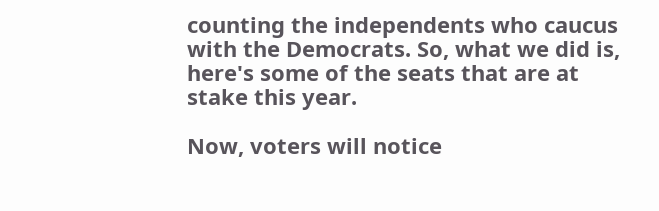counting the independents who caucus with the Democrats. So, what we did is, here's some of the seats that are at stake this year.

Now, voters will notice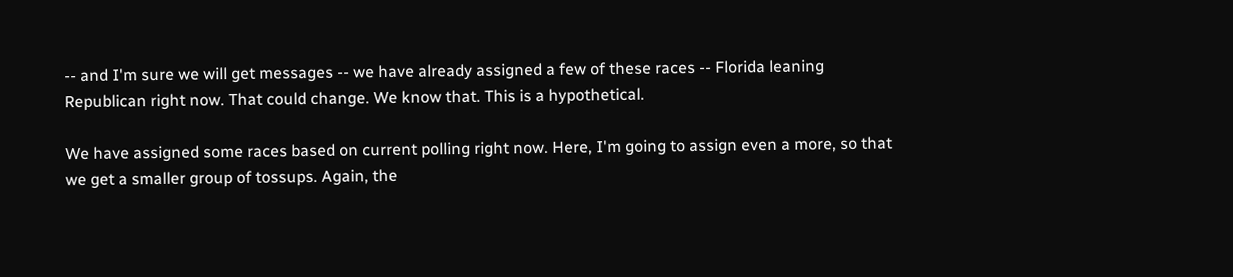-- and I'm sure we will get messages -- we have already assigned a few of these races -- Florida leaning Republican right now. That could change. We know that. This is a hypothetical.

We have assigned some races based on current polling right now. Here, I'm going to assign even a more, so that we get a smaller group of tossups. Again, the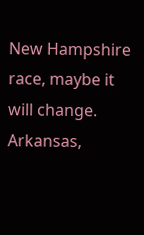New Hampshire race, maybe it will change. Arkansas,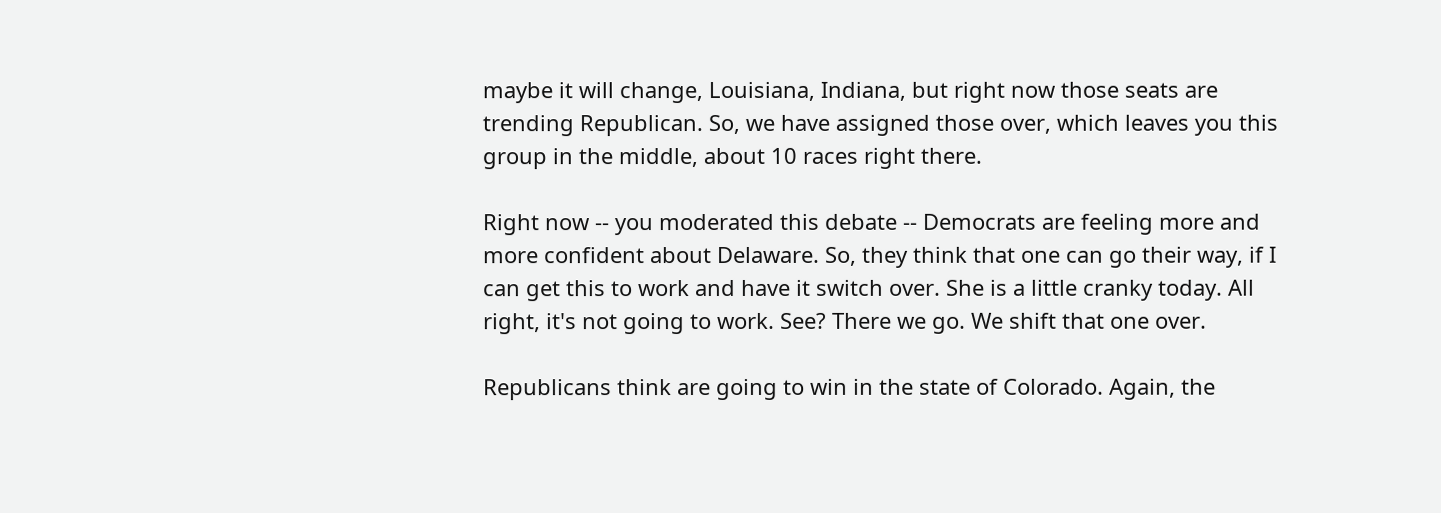maybe it will change, Louisiana, Indiana, but right now those seats are trending Republican. So, we have assigned those over, which leaves you this group in the middle, about 10 races right there.

Right now -- you moderated this debate -- Democrats are feeling more and more confident about Delaware. So, they think that one can go their way, if I can get this to work and have it switch over. She is a little cranky today. All right, it's not going to work. See? There we go. We shift that one over.

Republicans think are going to win in the state of Colorado. Again, the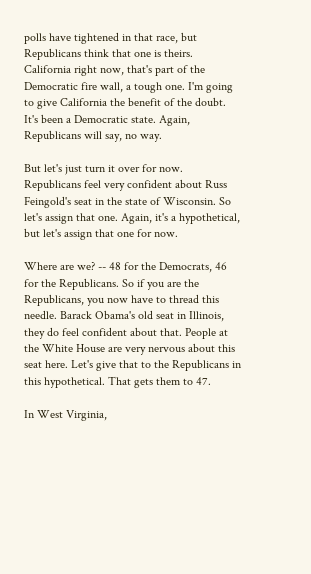polls have tightened in that race, but Republicans think that one is theirs. California right now, that's part of the Democratic fire wall, a tough one. I'm going to give California the benefit of the doubt. It's been a Democratic state. Again, Republicans will say, no way.

But let's just turn it over for now. Republicans feel very confident about Russ Feingold's seat in the state of Wisconsin. So let's assign that one. Again, it's a hypothetical, but let's assign that one for now.

Where are we? -- 48 for the Democrats, 46 for the Republicans. So if you are the Republicans, you now have to thread this needle. Barack Obama's old seat in Illinois, they do feel confident about that. People at the White House are very nervous about this seat here. Let's give that to the Republicans in this hypothetical. That gets them to 47.

In West Virginia,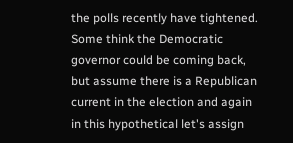the polls recently have tightened. Some think the Democratic governor could be coming back, but assume there is a Republican current in the election and again in this hypothetical let's assign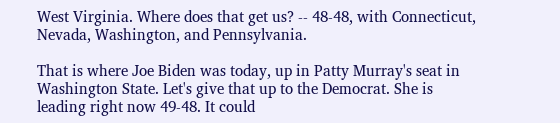West Virginia. Where does that get us? -- 48-48, with Connecticut, Nevada, Washington, and Pennsylvania.

That is where Joe Biden was today, up in Patty Murray's seat in Washington State. Let's give that up to the Democrat. She is leading right now 49-48. It could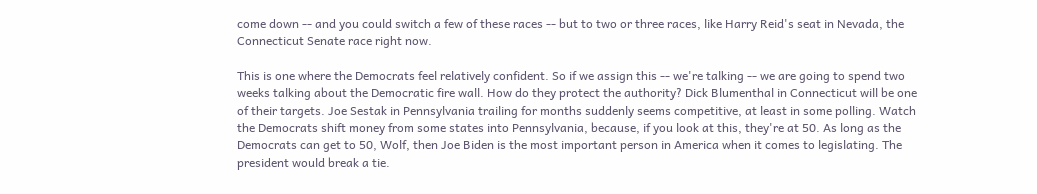come down -- and you could switch a few of these races -- but to two or three races, like Harry Reid's seat in Nevada, the Connecticut Senate race right now.

This is one where the Democrats feel relatively confident. So if we assign this -- we're talking -- we are going to spend two weeks talking about the Democratic fire wall. How do they protect the authority? Dick Blumenthal in Connecticut will be one of their targets. Joe Sestak in Pennsylvania trailing for months suddenly seems competitive, at least in some polling. Watch the Democrats shift money from some states into Pennsylvania, because, if you look at this, they're at 50. As long as the Democrats can get to 50, Wolf, then Joe Biden is the most important person in America when it comes to legislating. The president would break a tie.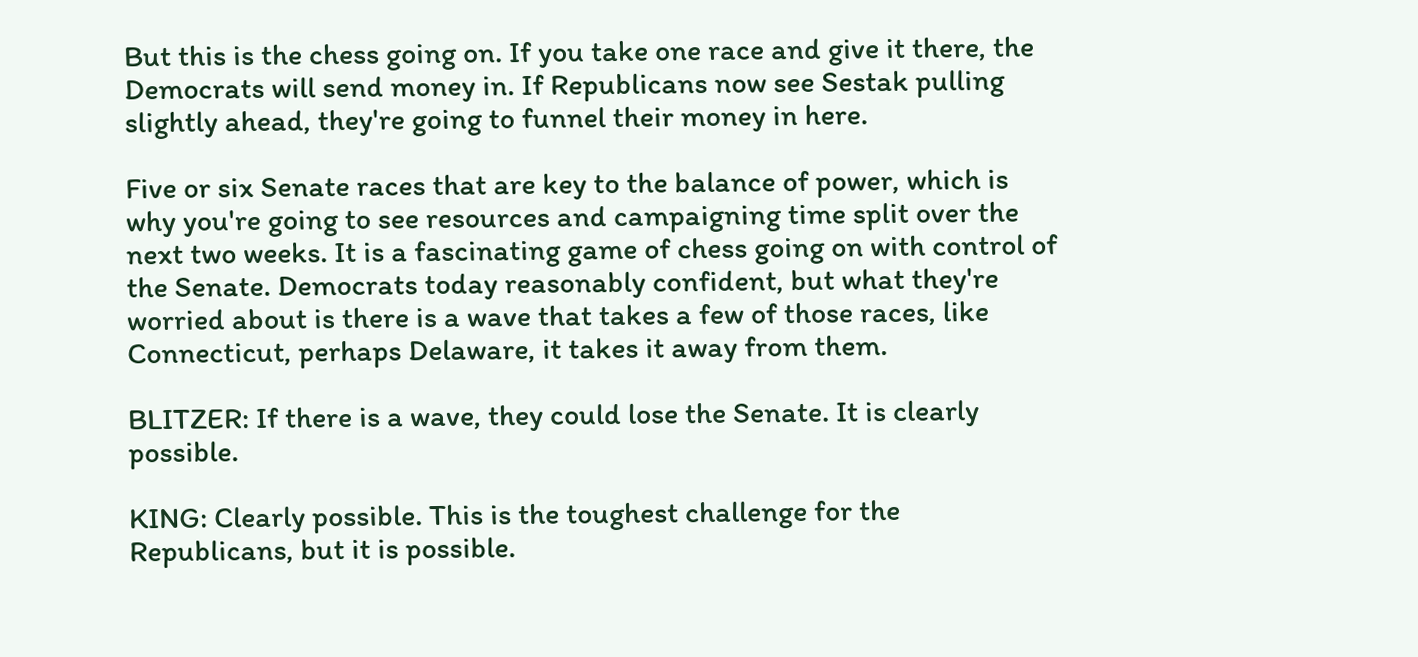But this is the chess going on. If you take one race and give it there, the Democrats will send money in. If Republicans now see Sestak pulling slightly ahead, they're going to funnel their money in here.

Five or six Senate races that are key to the balance of power, which is why you're going to see resources and campaigning time split over the next two weeks. It is a fascinating game of chess going on with control of the Senate. Democrats today reasonably confident, but what they're worried about is there is a wave that takes a few of those races, like Connecticut, perhaps Delaware, it takes it away from them.

BLITZER: If there is a wave, they could lose the Senate. It is clearly possible.

KING: Clearly possible. This is the toughest challenge for the Republicans, but it is possible.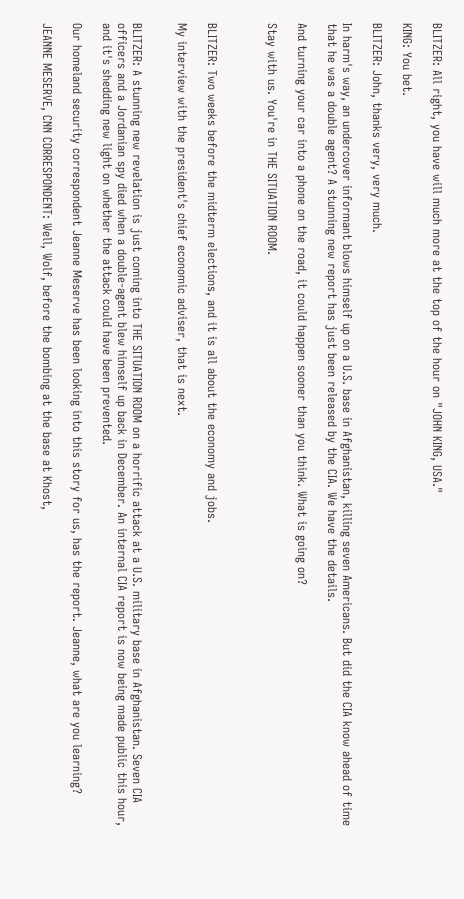BLITZER: All right, you have will much more at the top of the hour on "JOHN KING, USA."

KING: You bet.

BLITZER: John, thanks very, very much.

In harm's way, an undercover informant blows himself up on a U.S. base in Afghanistan, killing seven Americans. But did the CIA know ahead of time that he was a double agent? A stunning new report has just been released by the CIA. We have the details.

And turning your car into a phone on the road, it could happen sooner than you think. What is going on?

Stay with us. You're in THE SITUATION ROOM.



BLITZER: Two weeks before the midterm elections, and it is all about the economy and jobs.

My interview with the president's chief economic adviser, that is next.


BLITZER: A stunning new revelation is just coming into THE SITUATION ROOM on a horrific attack at a U.S. military base in Afghanistan. Seven CIA officers and a Jordanian spy died when a double-agent blew himself up back in December. An internal CIA report is now being made public this hour, and it's shedding new light on whether the attack could have been prevented.

Our homeland security correspondent Jeanne Meserve has been looking into this story for us, has the report. Jeanne, what are you learning?

JEANNE MESERVE, CNN CORRESPONDENT: Well, Wolf, before the bombing at the base at Khost,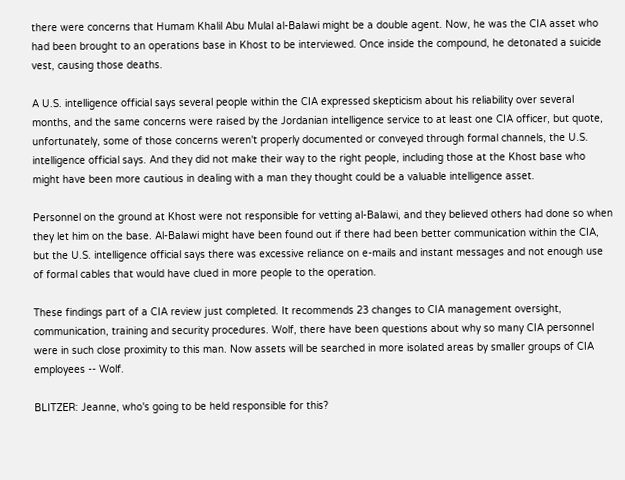there were concerns that Humam Khalil Abu Mulal al-Balawi might be a double agent. Now, he was the CIA asset who had been brought to an operations base in Khost to be interviewed. Once inside the compound, he detonated a suicide vest, causing those deaths.

A U.S. intelligence official says several people within the CIA expressed skepticism about his reliability over several months, and the same concerns were raised by the Jordanian intelligence service to at least one CIA officer, but quote, unfortunately, some of those concerns weren't properly documented or conveyed through formal channels, the U.S. intelligence official says. And they did not make their way to the right people, including those at the Khost base who might have been more cautious in dealing with a man they thought could be a valuable intelligence asset.

Personnel on the ground at Khost were not responsible for vetting al-Balawi, and they believed others had done so when they let him on the base. Al-Balawi might have been found out if there had been better communication within the CIA, but the U.S. intelligence official says there was excessive reliance on e-mails and instant messages and not enough use of formal cables that would have clued in more people to the operation.

These findings part of a CIA review just completed. It recommends 23 changes to CIA management oversight, communication, training and security procedures. Wolf, there have been questions about why so many CIA personnel were in such close proximity to this man. Now assets will be searched in more isolated areas by smaller groups of CIA employees -- Wolf.

BLITZER: Jeanne, who's going to be held responsible for this?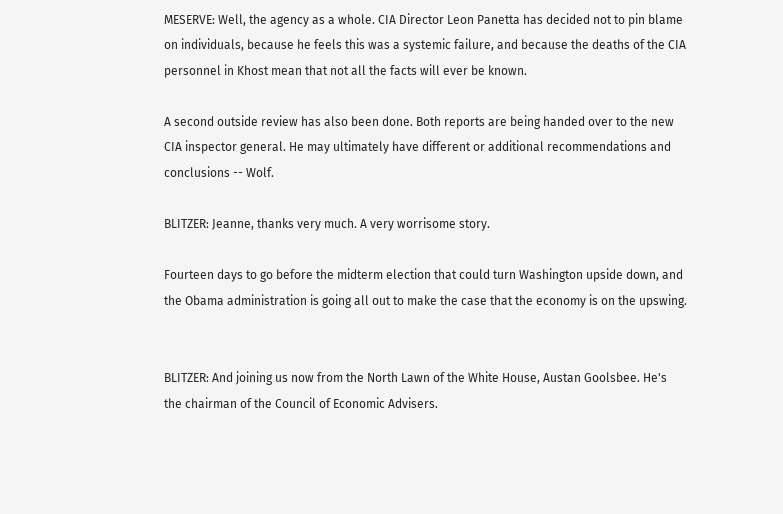MESERVE: Well, the agency as a whole. CIA Director Leon Panetta has decided not to pin blame on individuals, because he feels this was a systemic failure, and because the deaths of the CIA personnel in Khost mean that not all the facts will ever be known.

A second outside review has also been done. Both reports are being handed over to the new CIA inspector general. He may ultimately have different or additional recommendations and conclusions -- Wolf.

BLITZER: Jeanne, thanks very much. A very worrisome story.

Fourteen days to go before the midterm election that could turn Washington upside down, and the Obama administration is going all out to make the case that the economy is on the upswing.


BLITZER: And joining us now from the North Lawn of the White House, Austan Goolsbee. He's the chairman of the Council of Economic Advisers.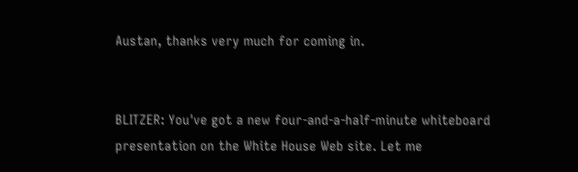Austan, thanks very much for coming in.


BLITZER: You've got a new four-and-a-half-minute whiteboard presentation on the White House Web site. Let me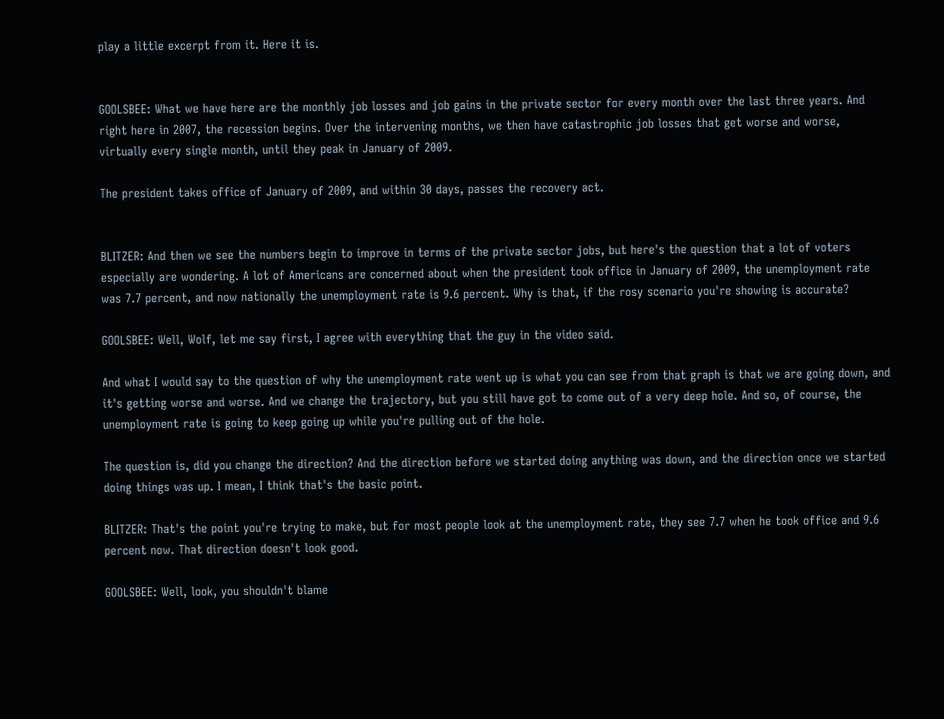play a little excerpt from it. Here it is.


GOOLSBEE: What we have here are the monthly job losses and job gains in the private sector for every month over the last three years. And right here in 2007, the recession begins. Over the intervening months, we then have catastrophic job losses that get worse and worse, virtually every single month, until they peak in January of 2009.

The president takes office of January of 2009, and within 30 days, passes the recovery act.


BLITZER: And then we see the numbers begin to improve in terms of the private sector jobs, but here's the question that a lot of voters especially are wondering. A lot of Americans are concerned about when the president took office in January of 2009, the unemployment rate was 7.7 percent, and now nationally the unemployment rate is 9.6 percent. Why is that, if the rosy scenario you're showing is accurate?

GOOLSBEE: Well, Wolf, let me say first, I agree with everything that the guy in the video said.

And what I would say to the question of why the unemployment rate went up is what you can see from that graph is that we are going down, and it's getting worse and worse. And we change the trajectory, but you still have got to come out of a very deep hole. And so, of course, the unemployment rate is going to keep going up while you're pulling out of the hole.

The question is, did you change the direction? And the direction before we started doing anything was down, and the direction once we started doing things was up. I mean, I think that's the basic point.

BLITZER: That's the point you're trying to make, but for most people look at the unemployment rate, they see 7.7 when he took office and 9.6 percent now. That direction doesn't look good.

GOOLSBEE: Well, look, you shouldn't blame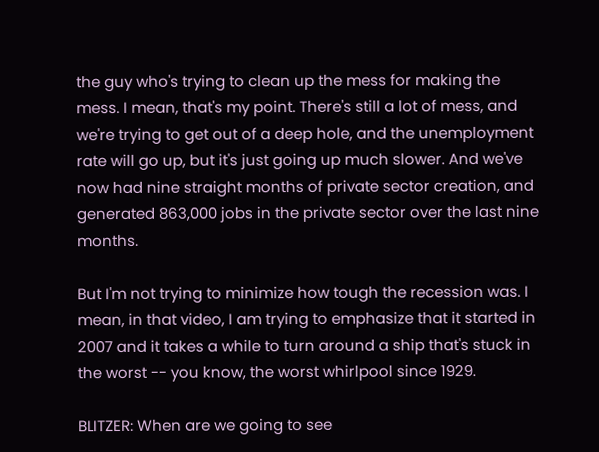the guy who's trying to clean up the mess for making the mess. I mean, that's my point. There's still a lot of mess, and we're trying to get out of a deep hole, and the unemployment rate will go up, but it's just going up much slower. And we've now had nine straight months of private sector creation, and generated 863,000 jobs in the private sector over the last nine months.

But I'm not trying to minimize how tough the recession was. I mean, in that video, I am trying to emphasize that it started in 2007 and it takes a while to turn around a ship that's stuck in the worst -- you know, the worst whirlpool since 1929.

BLITZER: When are we going to see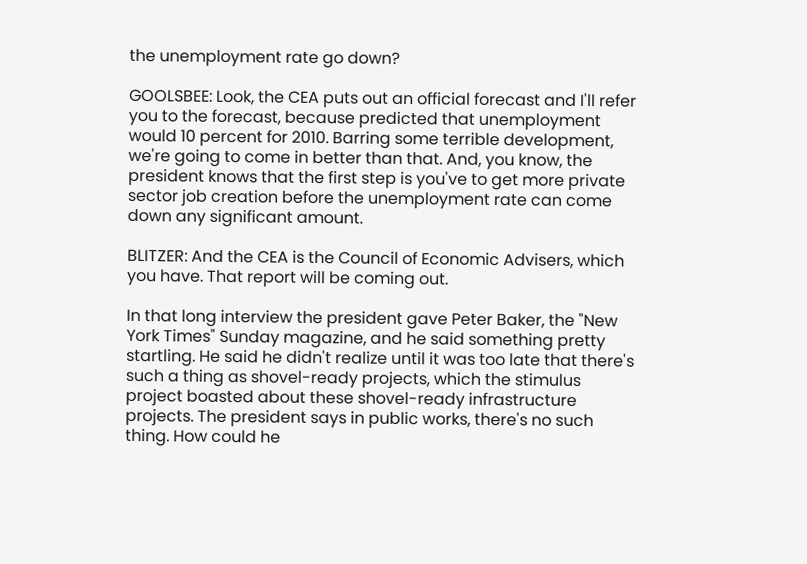the unemployment rate go down?

GOOLSBEE: Look, the CEA puts out an official forecast and I'll refer you to the forecast, because predicted that unemployment would 10 percent for 2010. Barring some terrible development, we're going to come in better than that. And, you know, the president knows that the first step is you've to get more private sector job creation before the unemployment rate can come down any significant amount.

BLITZER: And the CEA is the Council of Economic Advisers, which you have. That report will be coming out.

In that long interview the president gave Peter Baker, the "New York Times" Sunday magazine, and he said something pretty startling. He said he didn't realize until it was too late that there's such a thing as shovel-ready projects, which the stimulus project boasted about these shovel-ready infrastructure projects. The president says in public works, there's no such thing. How could he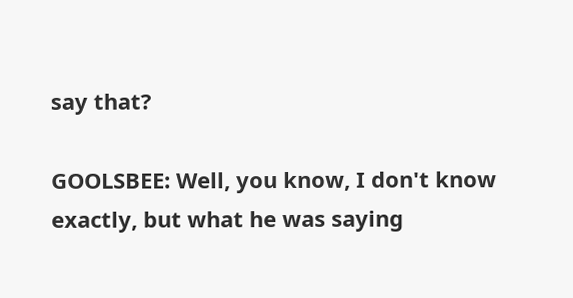say that?

GOOLSBEE: Well, you know, I don't know exactly, but what he was saying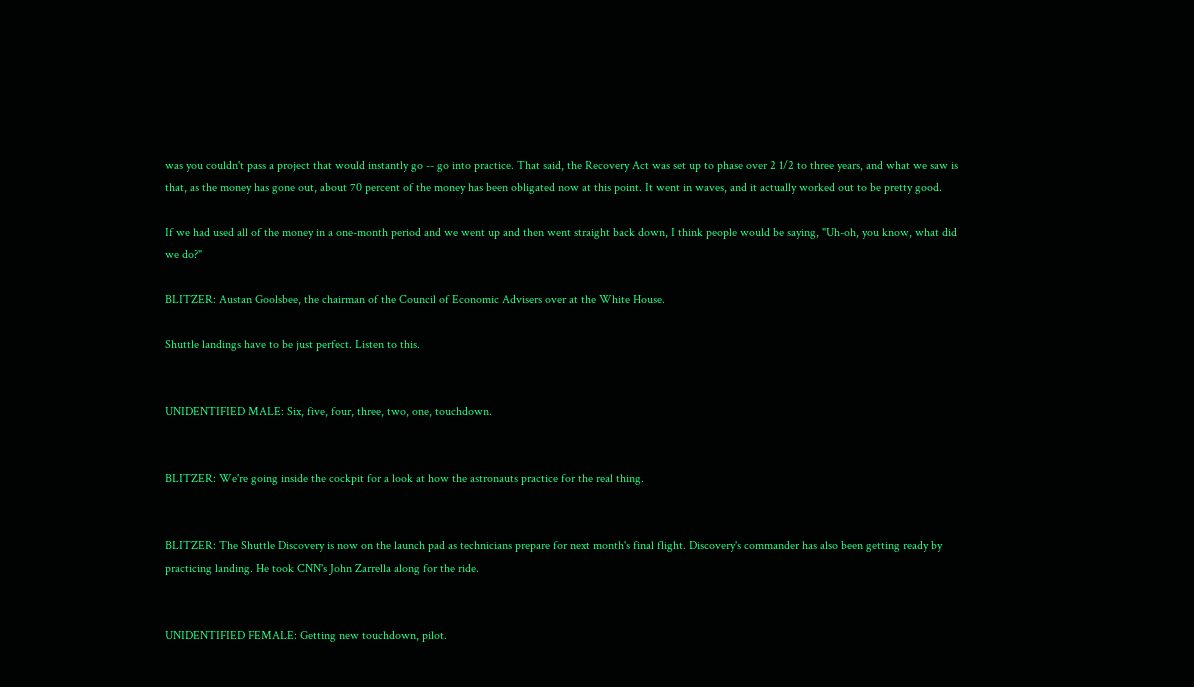was you couldn't pass a project that would instantly go -- go into practice. That said, the Recovery Act was set up to phase over 2 1/2 to three years, and what we saw is that, as the money has gone out, about 70 percent of the money has been obligated now at this point. It went in waves, and it actually worked out to be pretty good.

If we had used all of the money in a one-month period and we went up and then went straight back down, I think people would be saying, "Uh-oh, you know, what did we do?"

BLITZER: Austan Goolsbee, the chairman of the Council of Economic Advisers over at the White House.

Shuttle landings have to be just perfect. Listen to this.


UNIDENTIFIED MALE: Six, five, four, three, two, one, touchdown.


BLITZER: We're going inside the cockpit for a look at how the astronauts practice for the real thing.


BLITZER: The Shuttle Discovery is now on the launch pad as technicians prepare for next month's final flight. Discovery's commander has also been getting ready by practicing landing. He took CNN's John Zarrella along for the ride.


UNIDENTIFIED FEMALE: Getting new touchdown, pilot.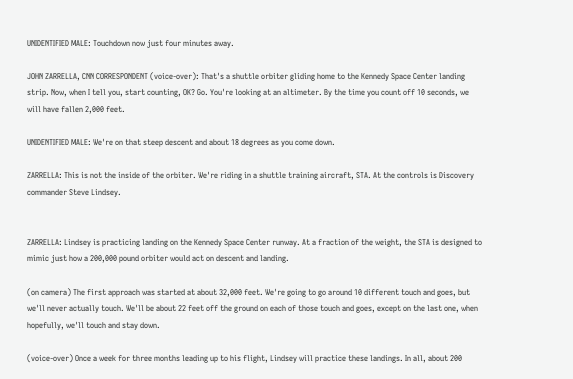UNIDENTIFIED MALE: Touchdown now just four minutes away.

JOHN ZARRELLA, CNN CORRESPONDENT (voice-over): That's a shuttle orbiter gliding home to the Kennedy Space Center landing strip. Now, when I tell you, start counting, OK? Go. You're looking at an altimeter. By the time you count off 10 seconds, we will have fallen 2,000 feet.

UNIDENTIFIED MALE: We're on that steep descent and about 18 degrees as you come down.

ZARRELLA: This is not the inside of the orbiter. We're riding in a shuttle training aircraft, STA. At the controls is Discovery commander Steve Lindsey.


ZARRELLA: Lindsey is practicing landing on the Kennedy Space Center runway. At a fraction of the weight, the STA is designed to mimic just how a 200,000 pound orbiter would act on descent and landing.

(on camera) The first approach was started at about 32,000 feet. We're going to go around 10 different touch and goes, but we'll never actually touch. We'll be about 22 feet off the ground on each of those touch and goes, except on the last one, when hopefully, we'll touch and stay down.

(voice-over) Once a week for three months leading up to his flight, Lindsey will practice these landings. In all, about 200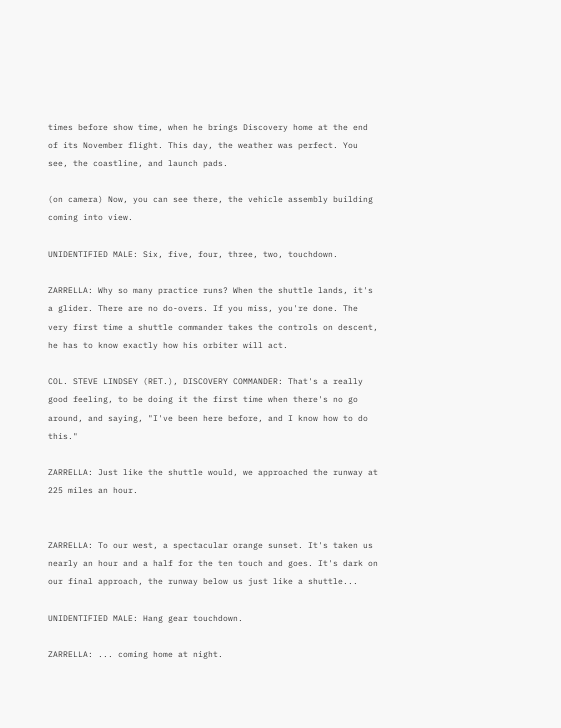times before show time, when he brings Discovery home at the end of its November flight. This day, the weather was perfect. You see, the coastline, and launch pads.

(on camera) Now, you can see there, the vehicle assembly building coming into view.

UNIDENTIFIED MALE: Six, five, four, three, two, touchdown.

ZARRELLA: Why so many practice runs? When the shuttle lands, it's a glider. There are no do-overs. If you miss, you're done. The very first time a shuttle commander takes the controls on descent, he has to know exactly how his orbiter will act.

COL. STEVE LINDSEY (RET.), DISCOVERY COMMANDER: That's a really good feeling, to be doing it the first time when there's no go around, and saying, "I've been here before, and I know how to do this."

ZARRELLA: Just like the shuttle would, we approached the runway at 225 miles an hour.


ZARRELLA: To our west, a spectacular orange sunset. It's taken us nearly an hour and a half for the ten touch and goes. It's dark on our final approach, the runway below us just like a shuttle...

UNIDENTIFIED MALE: Hang gear touchdown.

ZARRELLA: ... coming home at night.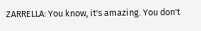ZARRELLA: You know, it's amazing. You don't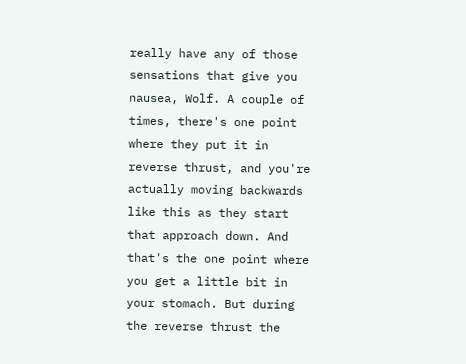really have any of those sensations that give you nausea, Wolf. A couple of times, there's one point where they put it in reverse thrust, and you're actually moving backwards like this as they start that approach down. And that's the one point where you get a little bit in your stomach. But during the reverse thrust the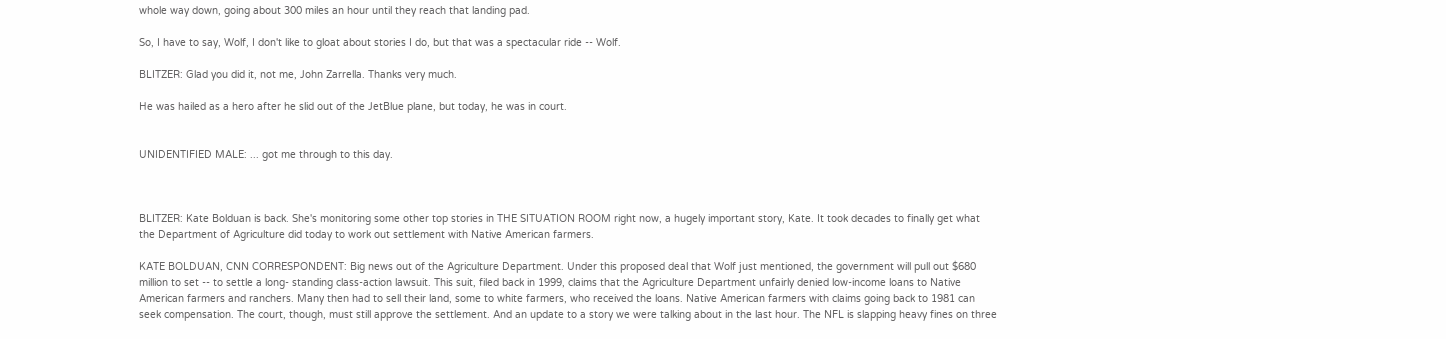whole way down, going about 300 miles an hour until they reach that landing pad.

So, I have to say, Wolf, I don't like to gloat about stories I do, but that was a spectacular ride -- Wolf.

BLITZER: Glad you did it, not me, John Zarrella. Thanks very much.

He was hailed as a hero after he slid out of the JetBlue plane, but today, he was in court.


UNIDENTIFIED MALE: ... got me through to this day.



BLITZER: Kate Bolduan is back. She's monitoring some other top stories in THE SITUATION ROOM right now, a hugely important story, Kate. It took decades to finally get what the Department of Agriculture did today to work out settlement with Native American farmers.

KATE BOLDUAN, CNN CORRESPONDENT: Big news out of the Agriculture Department. Under this proposed deal that Wolf just mentioned, the government will pull out $680 million to set -- to settle a long- standing class-action lawsuit. This suit, filed back in 1999, claims that the Agriculture Department unfairly denied low-income loans to Native American farmers and ranchers. Many then had to sell their land, some to white farmers, who received the loans. Native American farmers with claims going back to 1981 can seek compensation. The court, though, must still approve the settlement. And an update to a story we were talking about in the last hour. The NFL is slapping heavy fines on three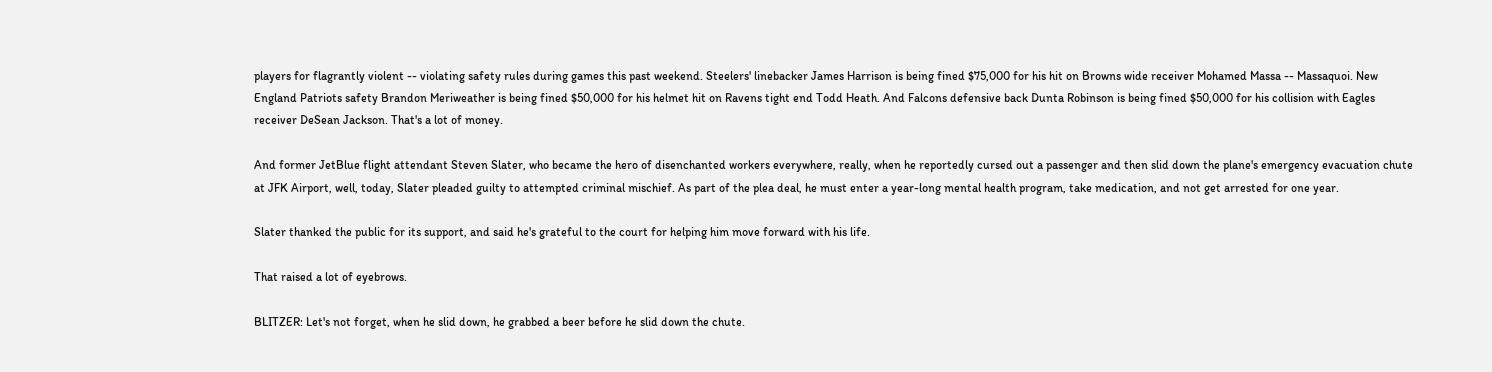players for flagrantly violent -- violating safety rules during games this past weekend. Steelers' linebacker James Harrison is being fined $75,000 for his hit on Browns wide receiver Mohamed Massa -- Massaquoi. New England Patriots safety Brandon Meriweather is being fined $50,000 for his helmet hit on Ravens tight end Todd Heath. And Falcons defensive back Dunta Robinson is being fined $50,000 for his collision with Eagles receiver DeSean Jackson. That's a lot of money.

And former JetBlue flight attendant Steven Slater, who became the hero of disenchanted workers everywhere, really, when he reportedly cursed out a passenger and then slid down the plane's emergency evacuation chute at JFK Airport, well, today, Slater pleaded guilty to attempted criminal mischief. As part of the plea deal, he must enter a year-long mental health program, take medication, and not get arrested for one year.

Slater thanked the public for its support, and said he's grateful to the court for helping him move forward with his life.

That raised a lot of eyebrows.

BLITZER: Let's not forget, when he slid down, he grabbed a beer before he slid down the chute.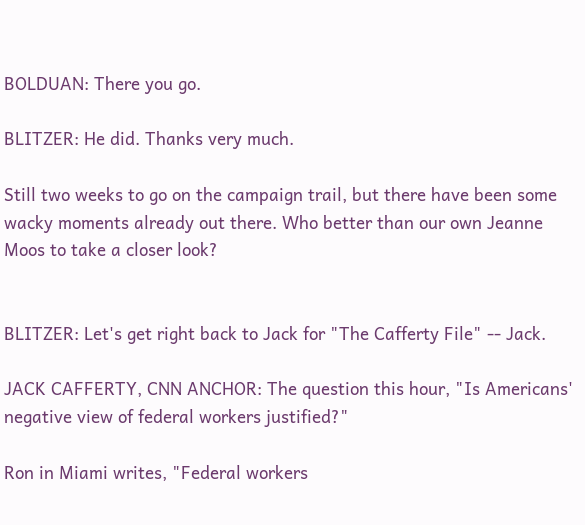BOLDUAN: There you go.

BLITZER: He did. Thanks very much.

Still two weeks to go on the campaign trail, but there have been some wacky moments already out there. Who better than our own Jeanne Moos to take a closer look?


BLITZER: Let's get right back to Jack for "The Cafferty File" -- Jack.

JACK CAFFERTY, CNN ANCHOR: The question this hour, "Is Americans' negative view of federal workers justified?"

Ron in Miami writes, "Federal workers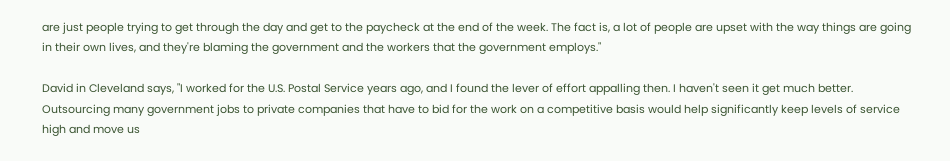are just people trying to get through the day and get to the paycheck at the end of the week. The fact is, a lot of people are upset with the way things are going in their own lives, and they're blaming the government and the workers that the government employs."

David in Cleveland says, "I worked for the U.S. Postal Service years ago, and I found the lever of effort appalling then. I haven't seen it get much better. Outsourcing many government jobs to private companies that have to bid for the work on a competitive basis would help significantly keep levels of service high and move us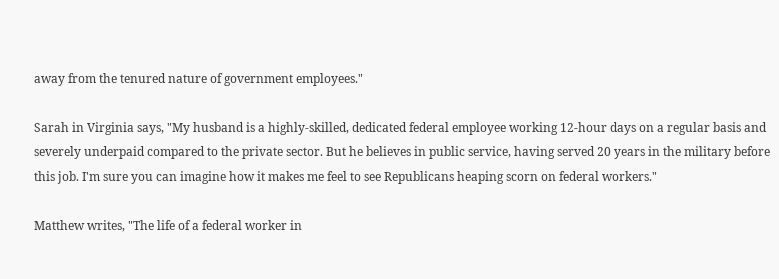away from the tenured nature of government employees."

Sarah in Virginia says, "My husband is a highly-skilled, dedicated federal employee working 12-hour days on a regular basis and severely underpaid compared to the private sector. But he believes in public service, having served 20 years in the military before this job. I'm sure you can imagine how it makes me feel to see Republicans heaping scorn on federal workers."

Matthew writes, "The life of a federal worker in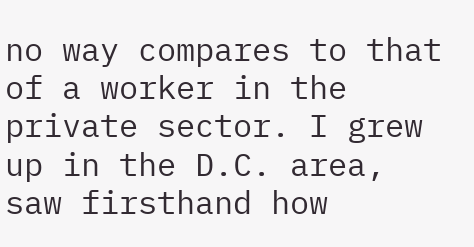no way compares to that of a worker in the private sector. I grew up in the D.C. area, saw firsthand how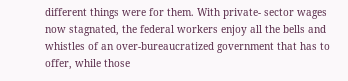different things were for them. With private- sector wages now stagnated, the federal workers enjoy all the bells and whistles of an over-bureaucratized government that has to offer, while those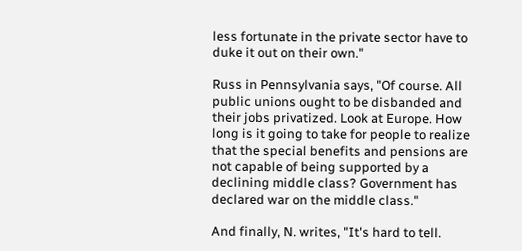less fortunate in the private sector have to duke it out on their own."

Russ in Pennsylvania says, "Of course. All public unions ought to be disbanded and their jobs privatized. Look at Europe. How long is it going to take for people to realize that the special benefits and pensions are not capable of being supported by a declining middle class? Government has declared war on the middle class."

And finally, N. writes, "It's hard to tell.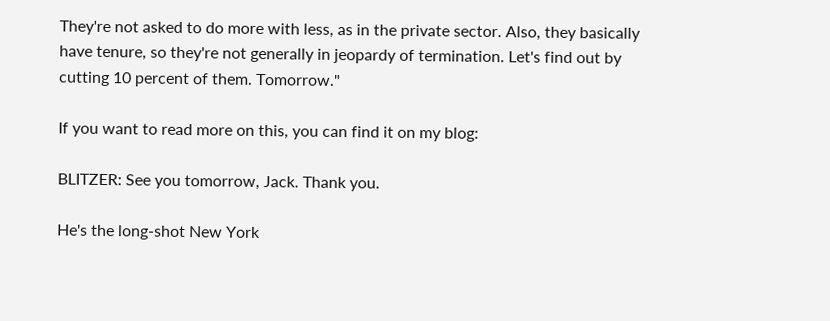They're not asked to do more with less, as in the private sector. Also, they basically have tenure, so they're not generally in jeopardy of termination. Let's find out by cutting 10 percent of them. Tomorrow."

If you want to read more on this, you can find it on my blog:

BLITZER: See you tomorrow, Jack. Thank you.

He's the long-shot New York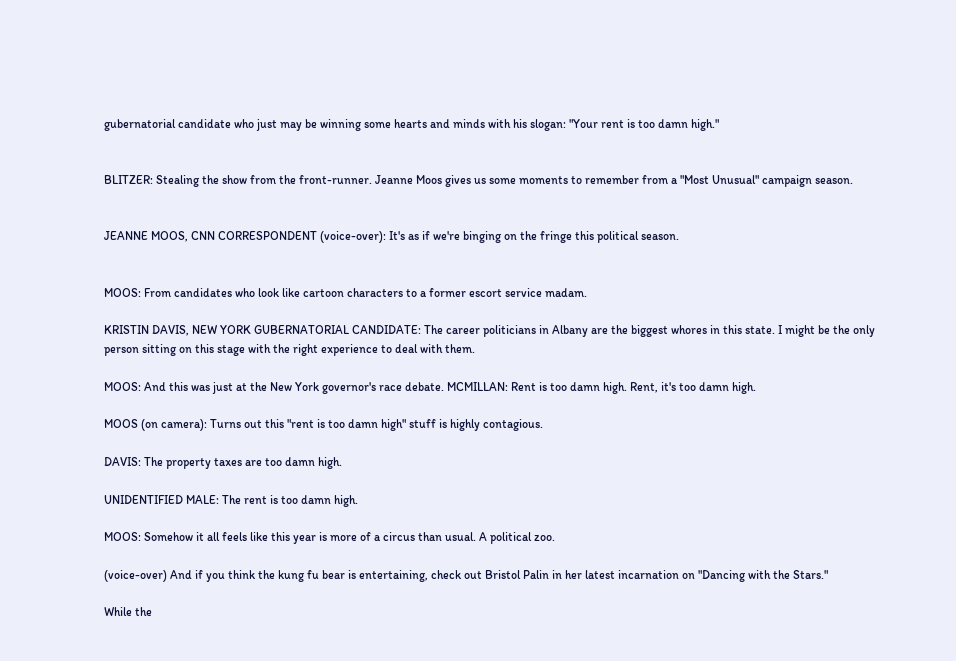gubernatorial candidate who just may be winning some hearts and minds with his slogan: "Your rent is too damn high."


BLITZER: Stealing the show from the front-runner. Jeanne Moos gives us some moments to remember from a "Most Unusual" campaign season.


JEANNE MOOS, CNN CORRESPONDENT (voice-over): It's as if we're binging on the fringe this political season.


MOOS: From candidates who look like cartoon characters to a former escort service madam.

KRISTIN DAVIS, NEW YORK GUBERNATORIAL CANDIDATE: The career politicians in Albany are the biggest whores in this state. I might be the only person sitting on this stage with the right experience to deal with them.

MOOS: And this was just at the New York governor's race debate. MCMILLAN: Rent is too damn high. Rent, it's too damn high.

MOOS (on camera): Turns out this "rent is too damn high" stuff is highly contagious.

DAVIS: The property taxes are too damn high.

UNIDENTIFIED MALE: The rent is too damn high.

MOOS: Somehow it all feels like this year is more of a circus than usual. A political zoo.

(voice-over) And if you think the kung fu bear is entertaining, check out Bristol Palin in her latest incarnation on "Dancing with the Stars."

While the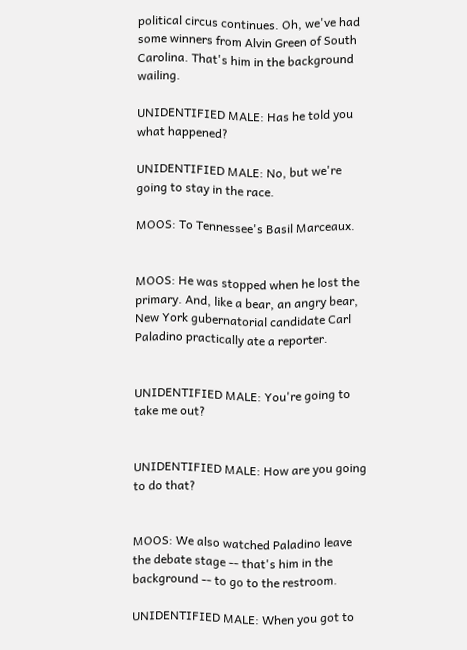political circus continues. Oh, we've had some winners from Alvin Green of South Carolina. That's him in the background wailing.

UNIDENTIFIED MALE: Has he told you what happened?

UNIDENTIFIED MALE: No, but we're going to stay in the race.

MOOS: To Tennessee's Basil Marceaux.


MOOS: He was stopped when he lost the primary. And, like a bear, an angry bear, New York gubernatorial candidate Carl Paladino practically ate a reporter.


UNIDENTIFIED MALE: You're going to take me out?


UNIDENTIFIED MALE: How are you going to do that?


MOOS: We also watched Paladino leave the debate stage -- that's him in the background -- to go to the restroom.

UNIDENTIFIED MALE: When you got to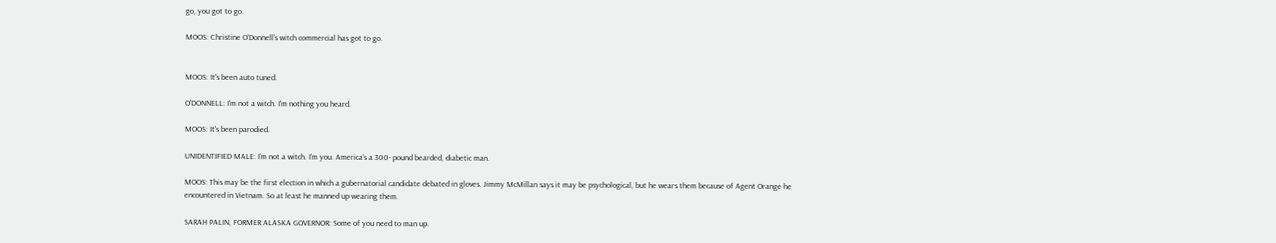go, you got to go.

MOOS: Christine O'Donnell's witch commercial has got to go.


MOOS: It's been auto tuned.

O'DONNELL: I'm not a witch. I'm nothing you heard.

MOOS: It's been parodied.

UNIDENTIFIED MALE: I'm not a witch. I'm you. America's a 300- pound bearded, diabetic man.

MOOS: This may be the first election in which a gubernatorial candidate debated in gloves. Jimmy McMillan says it may be psychological, but he wears them because of Agent Orange he encountered in Vietnam. So at least he manned up wearing them.

SARAH PALIN, FORMER ALASKA GOVERNOR: Some of you need to man up.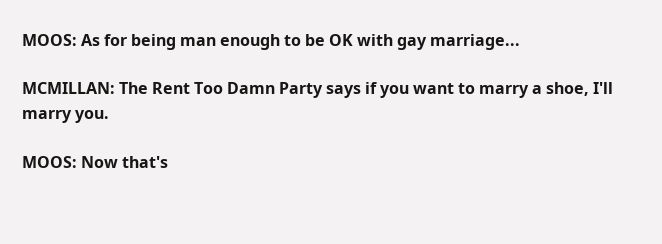MOOS: As for being man enough to be OK with gay marriage...

MCMILLAN: The Rent Too Damn Party says if you want to marry a shoe, I'll marry you.

MOOS: Now that's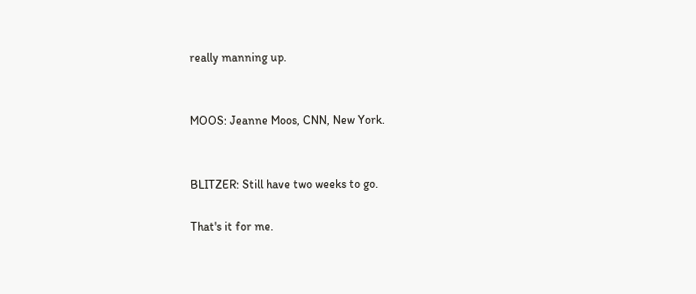really manning up.


MOOS: Jeanne Moos, CNN, New York.


BLITZER: Still have two weeks to go.

That's it for me.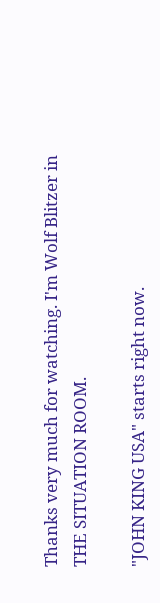Thanks very much for watching. I'm Wolf Blitzer in THE SITUATION ROOM.

"JOHN KING USA" starts right now.